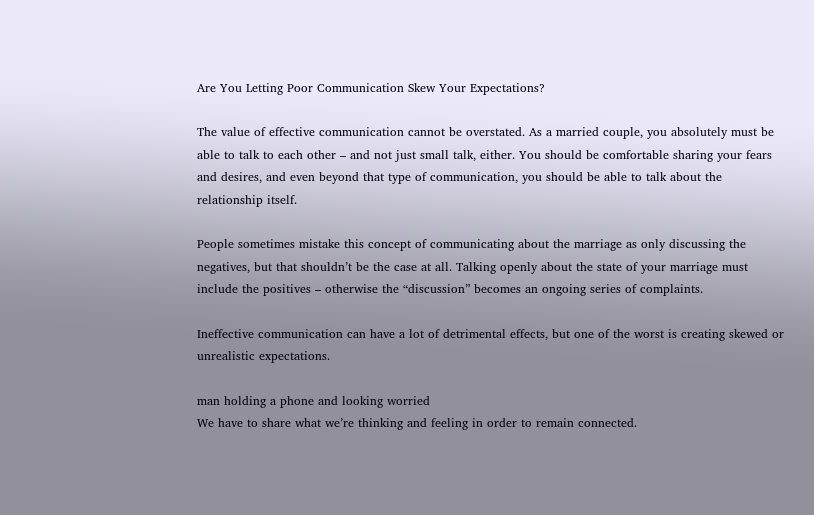Are You Letting Poor Communication Skew Your Expectations?

The value of effective communication cannot be overstated. As a married couple, you absolutely must be able to talk to each other – and not just small talk, either. You should be comfortable sharing your fears and desires, and even beyond that type of communication, you should be able to talk about the relationship itself.

People sometimes mistake this concept of communicating about the marriage as only discussing the negatives, but that shouldn’t be the case at all. Talking openly about the state of your marriage must include the positives – otherwise the “discussion” becomes an ongoing series of complaints.

Ineffective communication can have a lot of detrimental effects, but one of the worst is creating skewed or unrealistic expectations.

man holding a phone and looking worried
We have to share what we’re thinking and feeling in order to remain connected.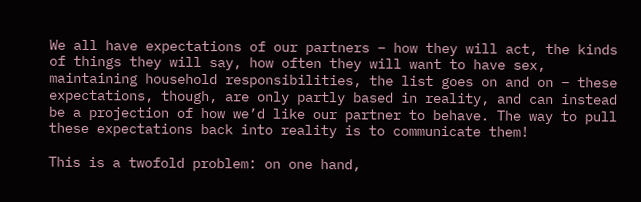We all have expectations of our partners – how they will act, the kinds of things they will say, how often they will want to have sex, maintaining household responsibilities, the list goes on and on – these expectations, though, are only partly based in reality, and can instead be a projection of how we’d like our partner to behave. The way to pull these expectations back into reality is to communicate them!

This is a twofold problem: on one hand,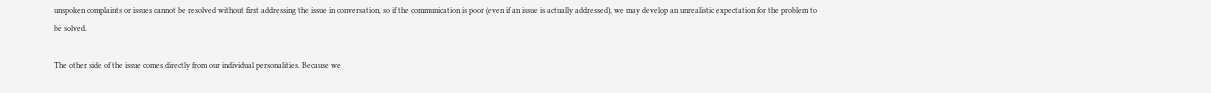unspoken complaints or issues cannot be resolved without first addressing the issue in conversation, so if the communication is poor (even if an issue is actually addressed), we may develop an unrealistic expectation for the problem to be solved.

The other side of the issue comes directly from our individual personalities. Because we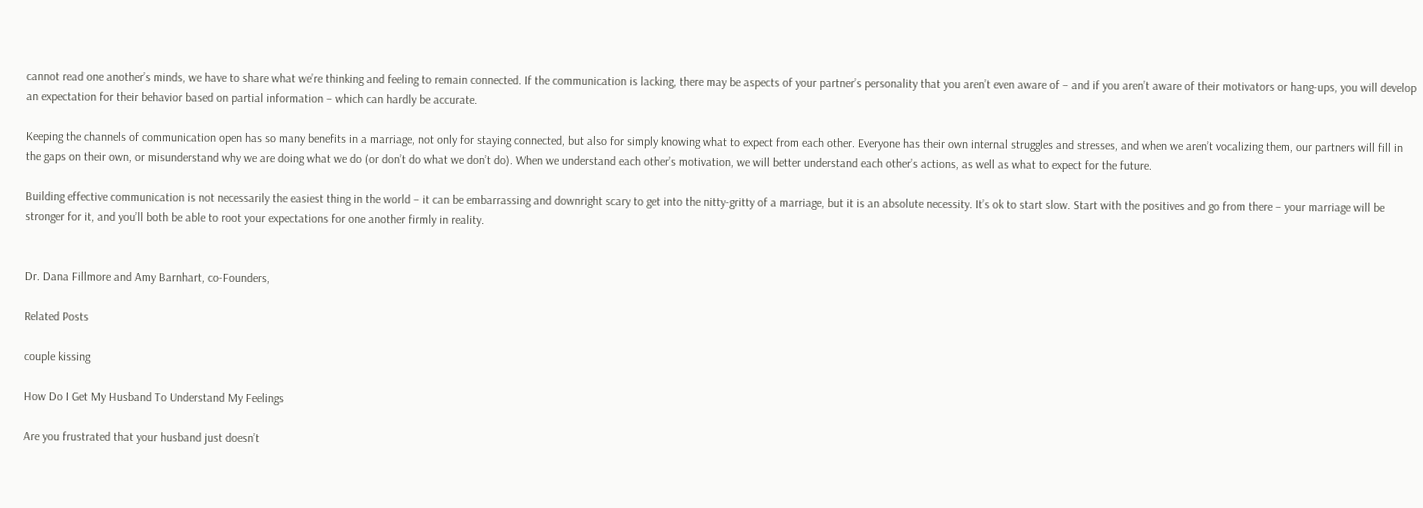cannot read one another’s minds, we have to share what we’re thinking and feeling to remain connected. If the communication is lacking, there may be aspects of your partner’s personality that you aren’t even aware of – and if you aren’t aware of their motivators or hang-ups, you will develop an expectation for their behavior based on partial information – which can hardly be accurate.

Keeping the channels of communication open has so many benefits in a marriage, not only for staying connected, but also for simply knowing what to expect from each other. Everyone has their own internal struggles and stresses, and when we aren’t vocalizing them, our partners will fill in the gaps on their own, or misunderstand why we are doing what we do (or don’t do what we don’t do). When we understand each other’s motivation, we will better understand each other’s actions, as well as what to expect for the future.

Building effective communication is not necessarily the easiest thing in the world – it can be embarrassing and downright scary to get into the nitty-gritty of a marriage, but it is an absolute necessity. It’s ok to start slow. Start with the positives and go from there – your marriage will be stronger for it, and you’ll both be able to root your expectations for one another firmly in reality.


Dr. Dana Fillmore and Amy Barnhart, co-Founders,

Related Posts

couple kissing

How Do I Get My Husband To Understand My Feelings

Are you frustrated that your husband just doesn’t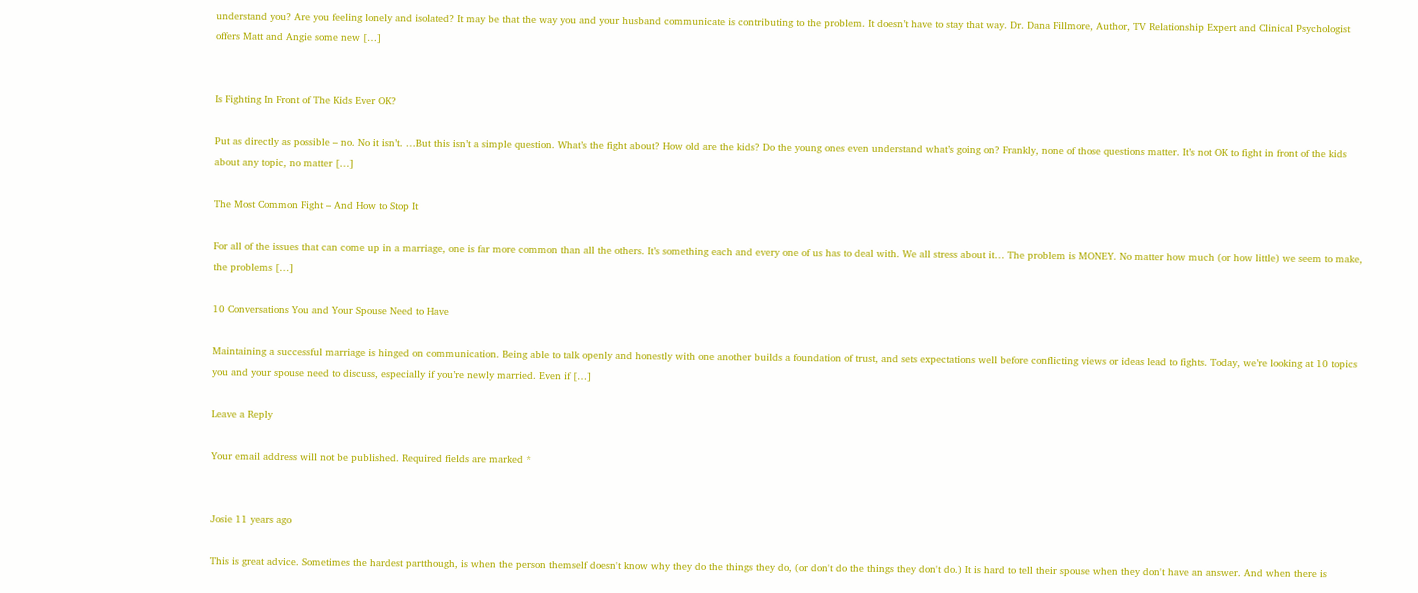understand you? Are you feeling lonely and isolated? It may be that the way you and your husband communicate is contributing to the problem. It doesn’t have to stay that way. Dr. Dana Fillmore, Author, TV Relationship Expert and Clinical Psychologist offers Matt and Angie some new […]


Is Fighting In Front of The Kids Ever OK?

Put as directly as possible – no. No it isn’t. …But this isn’t a simple question. What’s the fight about? How old are the kids? Do the young ones even understand what’s going on? Frankly, none of those questions matter. It’s not OK to fight in front of the kids about any topic, no matter […]

The Most Common Fight – And How to Stop It

For all of the issues that can come up in a marriage, one is far more common than all the others. It’s something each and every one of us has to deal with. We all stress about it… The problem is MONEY. No matter how much (or how little) we seem to make, the problems […]

10 Conversations You and Your Spouse Need to Have

Maintaining a successful marriage is hinged on communication. Being able to talk openly and honestly with one another builds a foundation of trust, and sets expectations well before conflicting views or ideas lead to fights. Today, we’re looking at 10 topics you and your spouse need to discuss, especially if you’re newly married. Even if […]

Leave a Reply

Your email address will not be published. Required fields are marked *


Josie 11 years ago

This is great advice. Sometimes the hardest partthough, is when the person themself doesn't know why they do the things they do, (or don't do the things they don't do.) It is hard to tell their spouse when they don't have an answer. And when there is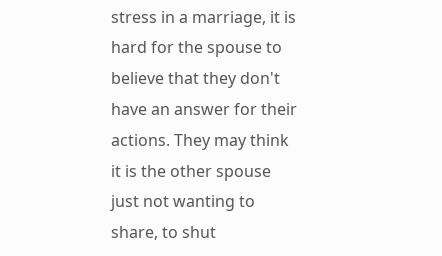stress in a marriage, it is hard for the spouse to believe that they don't have an answer for their actions. They may think it is the other spouse just not wanting to share, to shut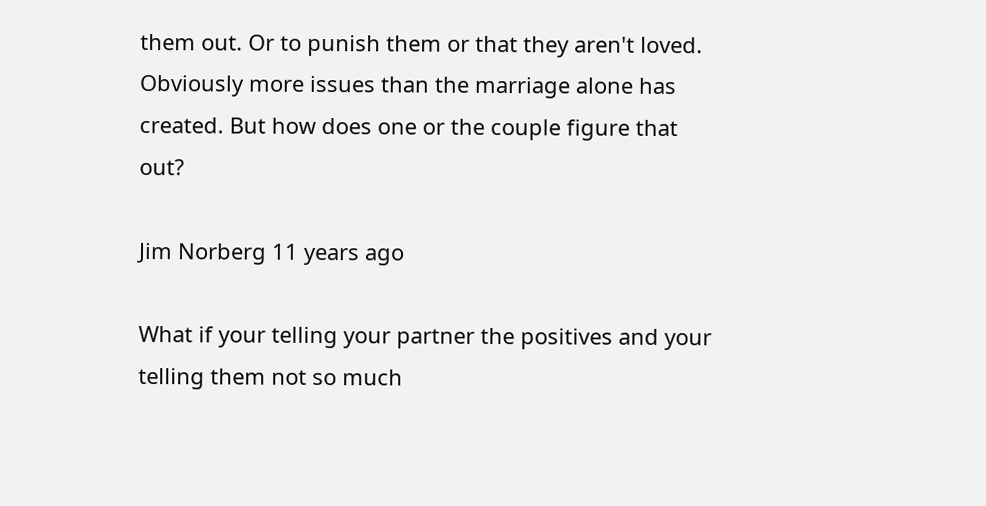them out. Or to punish them or that they aren't loved. Obviously more issues than the marriage alone has created. But how does one or the couple figure that out?

Jim Norberg 11 years ago

What if your telling your partner the positives and your telling them not so much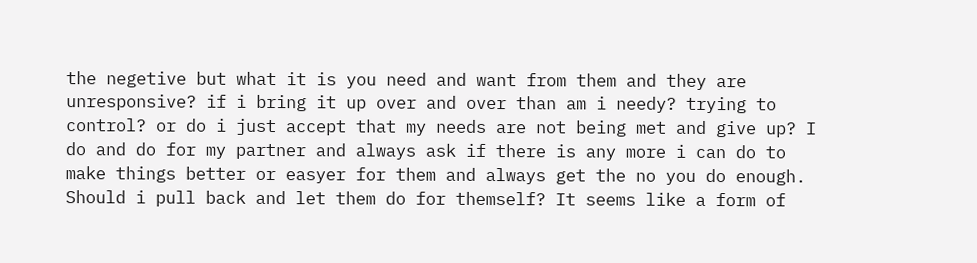the negetive but what it is you need and want from them and they are unresponsive? if i bring it up over and over than am i needy? trying to control? or do i just accept that my needs are not being met and give up? I do and do for my partner and always ask if there is any more i can do to make things better or easyer for them and always get the no you do enough. Should i pull back and let them do for themself? It seems like a form of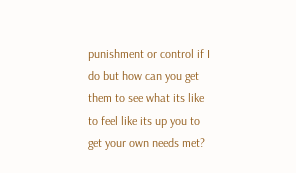punishment or control if I do but how can you get them to see what its like to feel like its up you to get your own needs met?